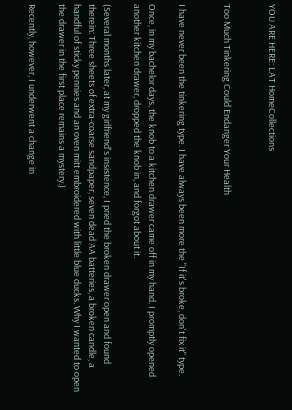YOU ARE HERE: LAT HomeCollections


Too Much Tinkering Could Endanger Your Health


I have never been the tinkering type. I have always been more the "If it's broke, don't fix it" type.

Once, in my bachelor days, the knob to a kitchen drawer came off in my hand. I promptly opened another kitchen drawer, dropped the knob in, and forgot about it.

(Several months later, at my girlfriend's insistence, I pried the broken drawer open and found therein: Three sheets of extra-coarse sandpaper, seven dead AA batteries, a broken candle, a handful of sticky pennies and an oven mitt embroidered with little blue ducks. Why I wanted to open the drawer in the first place remains a mystery.)

Recently, however, I underwent a change in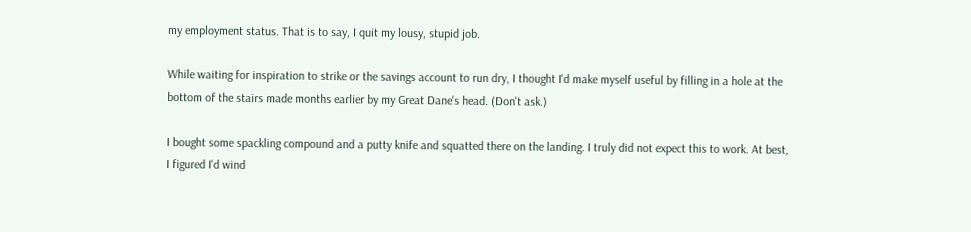my employment status. That is to say, I quit my lousy, stupid job.

While waiting for inspiration to strike or the savings account to run dry, I thought I'd make myself useful by filling in a hole at the bottom of the stairs made months earlier by my Great Dane's head. (Don't ask.)

I bought some spackling compound and a putty knife and squatted there on the landing. I truly did not expect this to work. At best, I figured I'd wind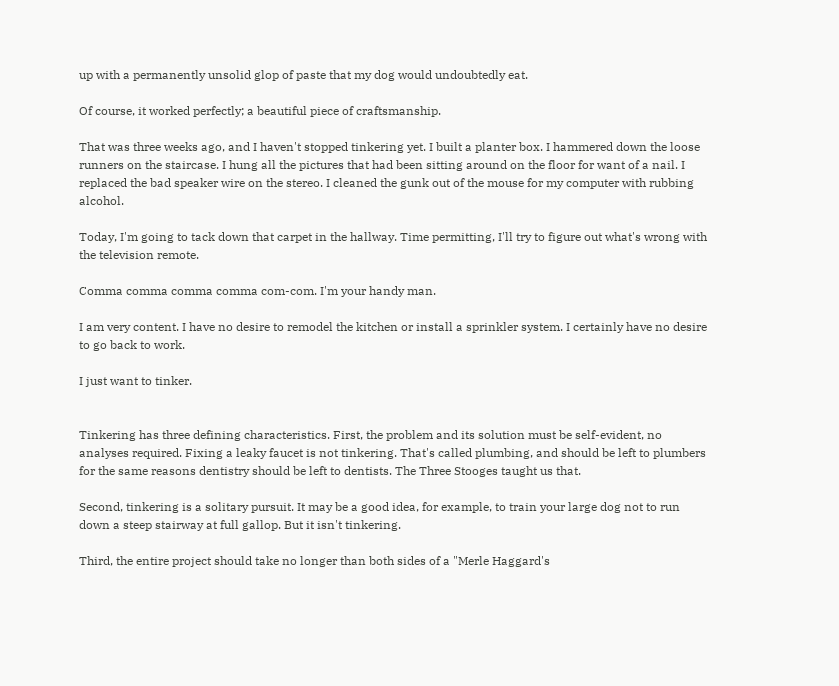up with a permanently unsolid glop of paste that my dog would undoubtedly eat.

Of course, it worked perfectly; a beautiful piece of craftsmanship.

That was three weeks ago, and I haven't stopped tinkering yet. I built a planter box. I hammered down the loose runners on the staircase. I hung all the pictures that had been sitting around on the floor for want of a nail. I replaced the bad speaker wire on the stereo. I cleaned the gunk out of the mouse for my computer with rubbing alcohol.

Today, I'm going to tack down that carpet in the hallway. Time permitting, I'll try to figure out what's wrong with the television remote.

Comma comma comma comma com-com. I'm your handy man.

I am very content. I have no desire to remodel the kitchen or install a sprinkler system. I certainly have no desire to go back to work.

I just want to tinker.


Tinkering has three defining characteristics. First, the problem and its solution must be self-evident, no analyses required. Fixing a leaky faucet is not tinkering. That's called plumbing, and should be left to plumbers for the same reasons dentistry should be left to dentists. The Three Stooges taught us that.

Second, tinkering is a solitary pursuit. It may be a good idea, for example, to train your large dog not to run down a steep stairway at full gallop. But it isn't tinkering.

Third, the entire project should take no longer than both sides of a "Merle Haggard's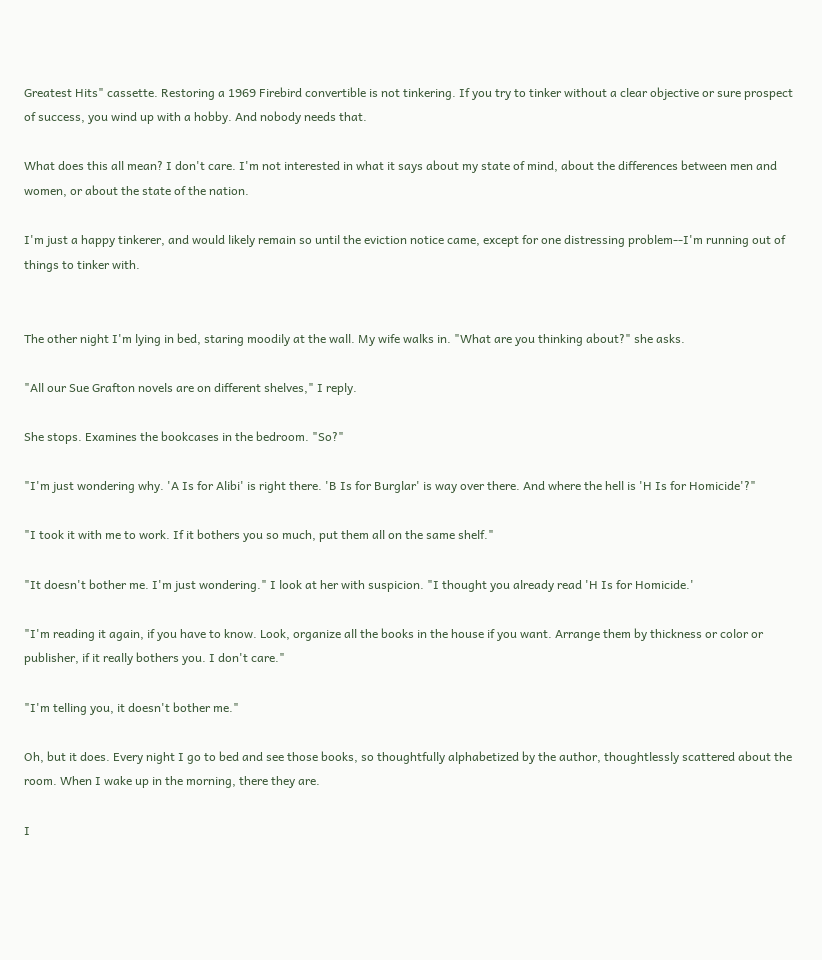Greatest Hits" cassette. Restoring a 1969 Firebird convertible is not tinkering. If you try to tinker without a clear objective or sure prospect of success, you wind up with a hobby. And nobody needs that.

What does this all mean? I don't care. I'm not interested in what it says about my state of mind, about the differences between men and women, or about the state of the nation.

I'm just a happy tinkerer, and would likely remain so until the eviction notice came, except for one distressing problem--I'm running out of things to tinker with.


The other night I'm lying in bed, staring moodily at the wall. My wife walks in. "What are you thinking about?" she asks.

"All our Sue Grafton novels are on different shelves," I reply.

She stops. Examines the bookcases in the bedroom. "So?"

"I'm just wondering why. 'A Is for Alibi' is right there. 'B Is for Burglar' is way over there. And where the hell is 'H Is for Homicide'?"

"I took it with me to work. If it bothers you so much, put them all on the same shelf."

"It doesn't bother me. I'm just wondering." I look at her with suspicion. "I thought you already read 'H Is for Homicide.'

"I'm reading it again, if you have to know. Look, organize all the books in the house if you want. Arrange them by thickness or color or publisher, if it really bothers you. I don't care."

"I'm telling you, it doesn't bother me."

Oh, but it does. Every night I go to bed and see those books, so thoughtfully alphabetized by the author, thoughtlessly scattered about the room. When I wake up in the morning, there they are.

I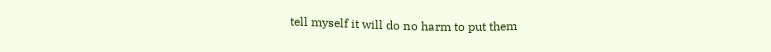tell myself it will do no harm to put them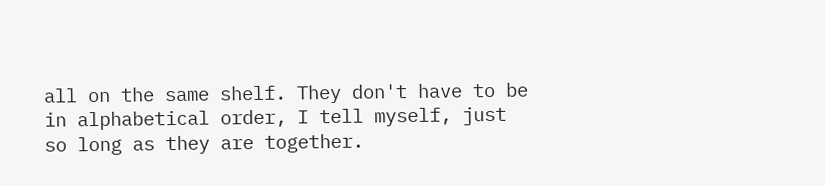all on the same shelf. They don't have to be in alphabetical order, I tell myself, just so long as they are together.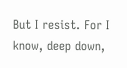But I resist. For I know, deep down,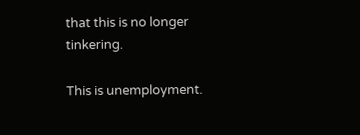that this is no longer tinkering.

This is unemployment.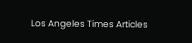Los Angeles Times Articles